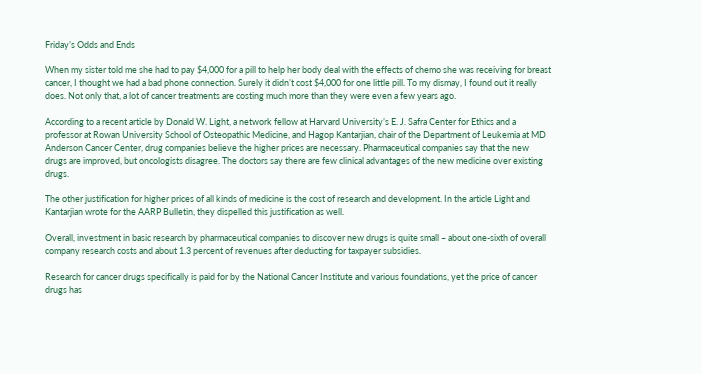Friday’s Odds and Ends

When my sister told me she had to pay $4,000 for a pill to help her body deal with the effects of chemo she was receiving for breast cancer, I thought we had a bad phone connection. Surely it didn’t cost $4,000 for one little pill. To my dismay, I found out it really does. Not only that, a lot of cancer treatments are costing much more than they were even a few years ago.

According to a recent article by Donald W. Light, a network fellow at Harvard University’s E. J. Safra Center for Ethics and a professor at Rowan University School of Osteopathic Medicine, and Hagop Kantarjian, chair of the Department of Leukemia at MD Anderson Cancer Center, drug companies believe the higher prices are necessary. Pharmaceutical companies say that the new drugs are improved, but oncologists disagree. The doctors say there are few clinical advantages of the new medicine over existing drugs.

The other justification for higher prices of all kinds of medicine is the cost of research and development. In the article Light and Kantarjian wrote for the AARP Bulletin, they dispelled this justification as well.

Overall, investment in basic research by pharmaceutical companies to discover new drugs is quite small – about one-sixth of overall company research costs and about 1.3 percent of revenues after deducting for taxpayer subsidies.

Research for cancer drugs specifically is paid for by the National Cancer Institute and various foundations, yet the price of cancer drugs has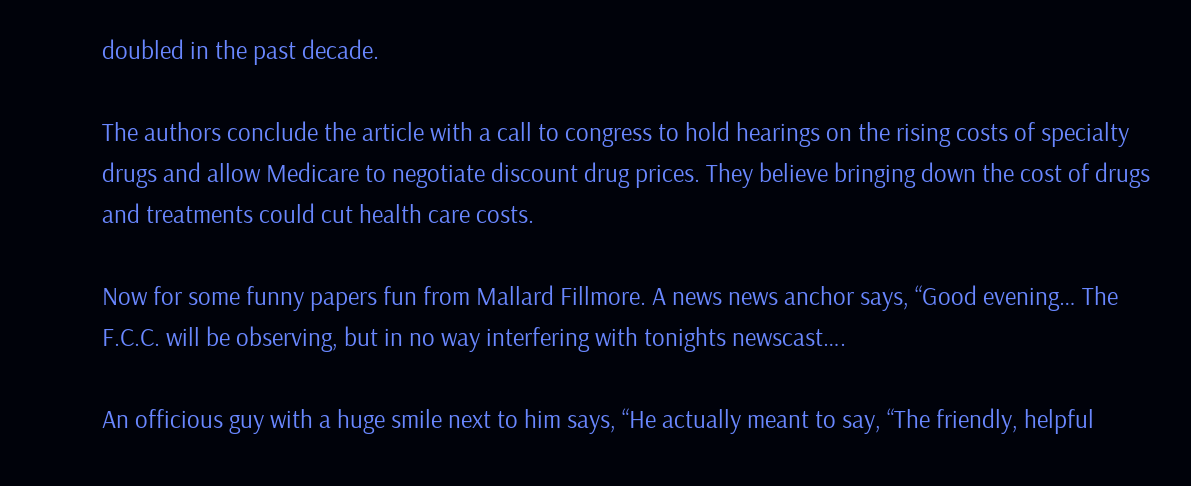doubled in the past decade.

The authors conclude the article with a call to congress to hold hearings on the rising costs of specialty drugs and allow Medicare to negotiate discount drug prices. They believe bringing down the cost of drugs and treatments could cut health care costs.

Now for some funny papers fun from Mallard Fillmore. A news news anchor says, “Good evening… The F.C.C. will be observing, but in no way interfering with tonights newscast….

An officious guy with a huge smile next to him says, “He actually meant to say, “The friendly, helpful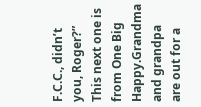F.C.C., didn’t you, Roger?”
This next one is from One Big Happy.Grandma and grandpa are out for a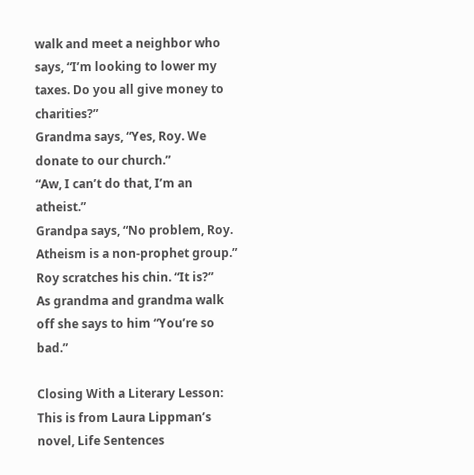walk and meet a neighbor who says, “I’m looking to lower my taxes. Do you all give money to charities?”
Grandma says, “Yes, Roy. We donate to our church.”
“Aw, I can’t do that, I’m an atheist.”
Grandpa says, “No problem, Roy. Atheism is a non-prophet group.”
Roy scratches his chin. “It is?”
As grandma and grandma walk off she says to him “You’re so bad.”

Closing With a Literary Lesson: This is from Laura Lippman’s novel, Life Sentences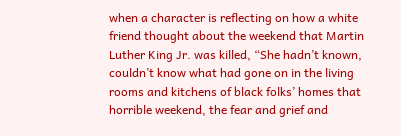when a character is reflecting on how a white friend thought about the weekend that Martin Luther King Jr. was killed, “She hadn’t known, couldn’t know what had gone on in the living rooms and kitchens of black folks’ homes that horrible weekend, the fear and grief and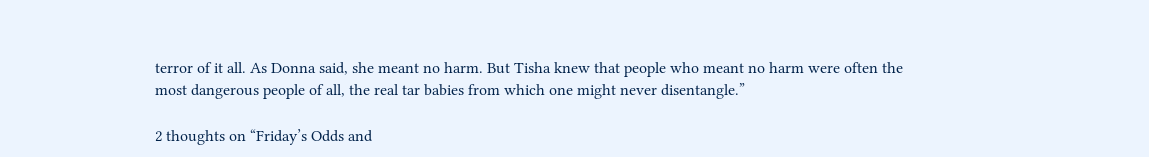terror of it all. As Donna said, she meant no harm. But Tisha knew that people who meant no harm were often the most dangerous people of all, the real tar babies from which one might never disentangle.”

2 thoughts on “Friday’s Odds and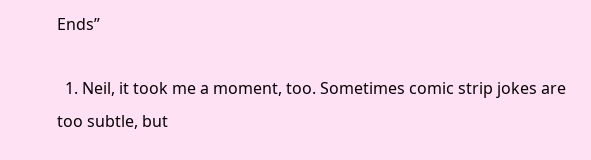Ends”

  1. Neil, it took me a moment, too. Sometimes comic strip jokes are too subtle, but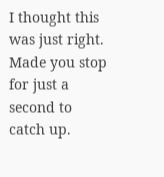I thought this was just right. Made you stop for just a second to catch up.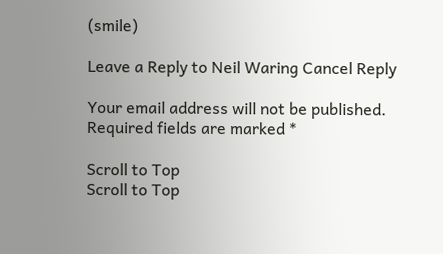(smile)

Leave a Reply to Neil Waring Cancel Reply

Your email address will not be published. Required fields are marked *

Scroll to Top
Scroll to Top